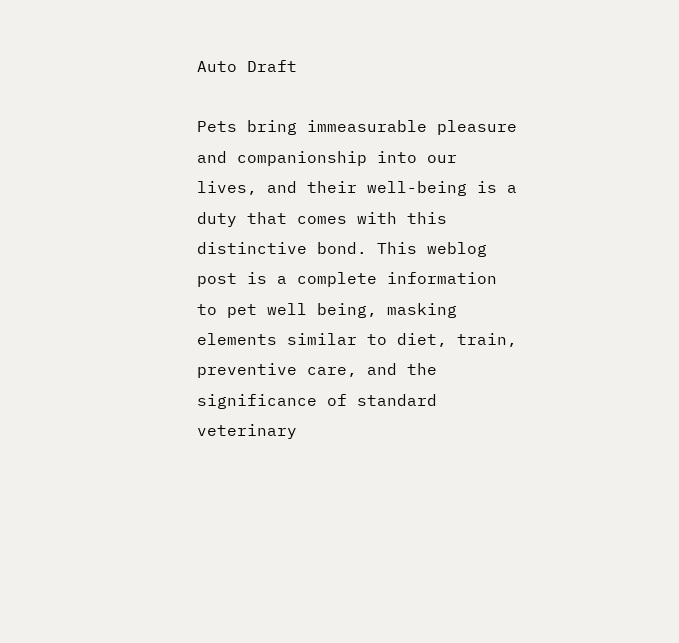Auto Draft

Pets bring immeasurable pleasure and companionship into our lives, and their well-being is a duty that comes with this distinctive bond. This weblog post is a complete information to pet well being, masking elements similar to diet, train, preventive care, and the significance of standard veterinary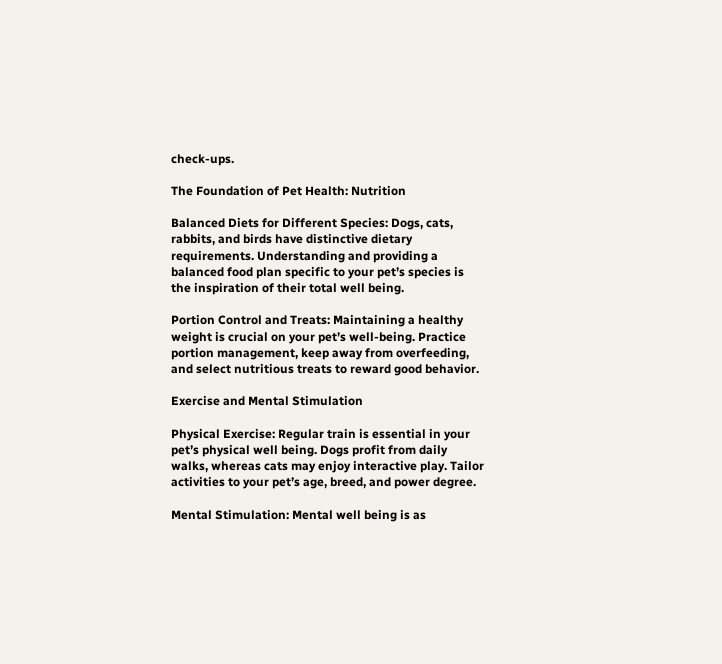check-ups.

The Foundation of Pet Health: Nutrition

Balanced Diets for Different Species: Dogs, cats, rabbits, and birds have distinctive dietary requirements. Understanding and providing a balanced food plan specific to your pet’s species is the inspiration of their total well being.

Portion Control and Treats: Maintaining a healthy weight is crucial on your pet’s well-being. Practice portion management, keep away from overfeeding, and select nutritious treats to reward good behavior.

Exercise and Mental Stimulation

Physical Exercise: Regular train is essential in your pet’s physical well being. Dogs profit from daily walks, whereas cats may enjoy interactive play. Tailor activities to your pet’s age, breed, and power degree.

Mental Stimulation: Mental well being is as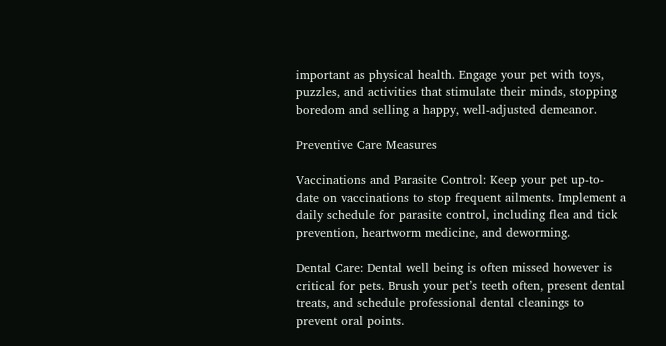important as physical health. Engage your pet with toys, puzzles, and activities that stimulate their minds, stopping boredom and selling a happy, well-adjusted demeanor.

Preventive Care Measures

Vaccinations and Parasite Control: Keep your pet up-to-date on vaccinations to stop frequent ailments. Implement a daily schedule for parasite control, including flea and tick prevention, heartworm medicine, and deworming.

Dental Care: Dental well being is often missed however is critical for pets. Brush your pet’s teeth often, present dental treats, and schedule professional dental cleanings to prevent oral points.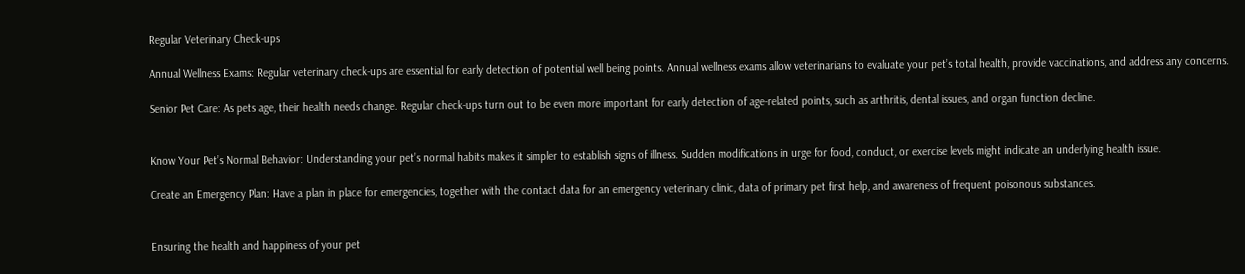Regular Veterinary Check-ups

Annual Wellness Exams: Regular veterinary check-ups are essential for early detection of potential well being points. Annual wellness exams allow veterinarians to evaluate your pet’s total health, provide vaccinations, and address any concerns.

Senior Pet Care: As pets age, their health needs change. Regular check-ups turn out to be even more important for early detection of age-related points, such as arthritis, dental issues, and organ function decline.


Know Your Pet’s Normal Behavior: Understanding your pet’s normal habits makes it simpler to establish signs of illness. Sudden modifications in urge for food, conduct, or exercise levels might indicate an underlying health issue.

Create an Emergency Plan: Have a plan in place for emergencies, together with the contact data for an emergency veterinary clinic, data of primary pet first help, and awareness of frequent poisonous substances.


Ensuring the health and happiness of your pet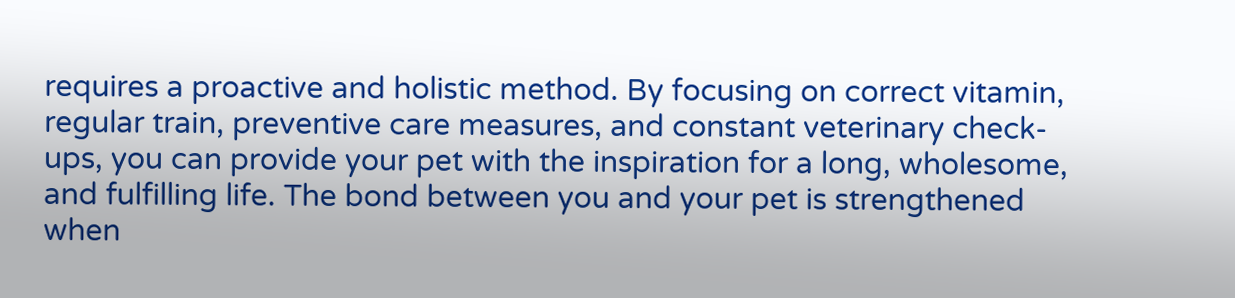requires a proactive and holistic method. By focusing on correct vitamin, regular train, preventive care measures, and constant veterinary check-ups, you can provide your pet with the inspiration for a long, wholesome, and fulfilling life. The bond between you and your pet is strengthened when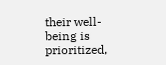their well-being is prioritized,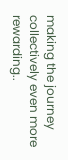making the journey collectively even more rewarding..